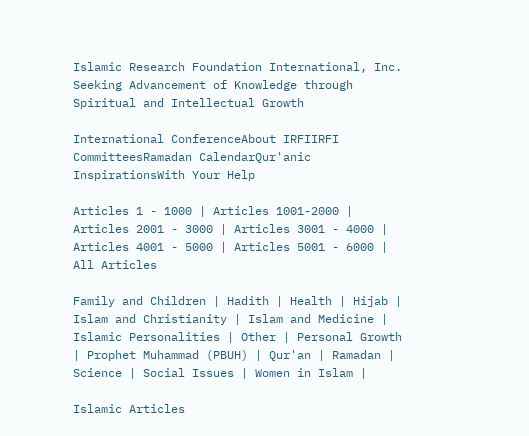Islamic Research Foundation International, Inc.
Seeking Advancement of Knowledge through Spiritual and Intellectual Growth

International ConferenceAbout IRFIIRFI CommitteesRamadan CalendarQur'anic InspirationsWith Your Help

Articles 1 - 1000 | Articles 1001-2000 | Articles 2001 - 3000 | Articles 3001 - 4000 | Articles 4001 - 5000 | Articles 5001 - 6000 |  All Articles

Family and Children | Hadith | Health | Hijab | Islam and Christianity | Islam and Medicine | Islamic Personalities | Other | Personal Growth | Prophet Muhammad (PBUH) | Qur'an | Ramadan | Science | Social Issues | Women in Islam |

Islamic Articles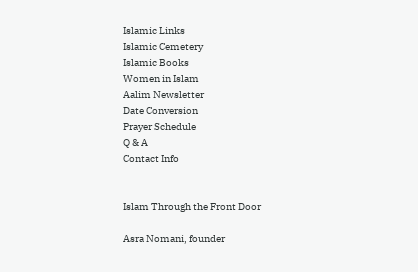Islamic Links
Islamic Cemetery
Islamic Books
Women in Islam
Aalim Newsletter
Date Conversion
Prayer Schedule
Q & A
Contact Info


Islam Through the Front Door

Asra Nomani, founder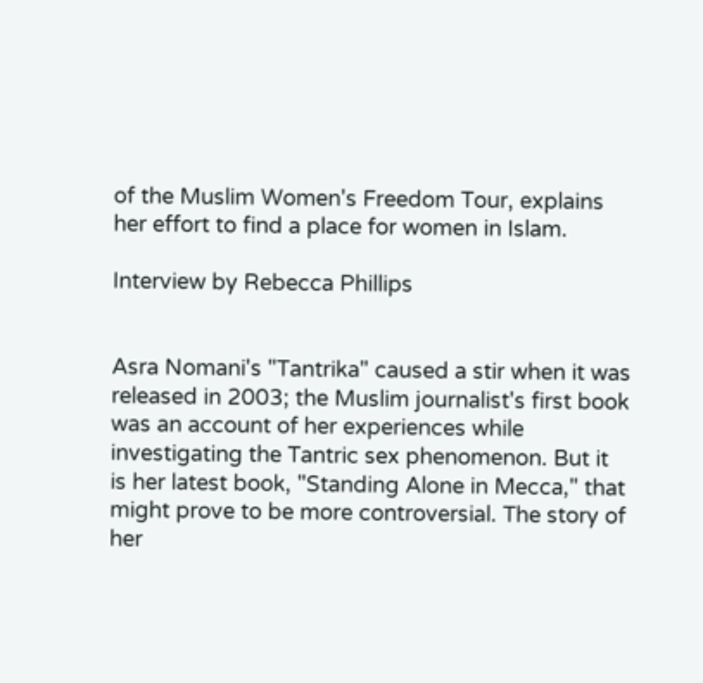of the Muslim Women's Freedom Tour, explains her effort to find a place for women in Islam.

Interview by Rebecca Phillips


Asra Nomani's "Tantrika" caused a stir when it was released in 2003; the Muslim journalist's first book was an account of her experiences while investigating the Tantric sex phenomenon. But it is her latest book, "Standing Alone in Mecca," that might prove to be more controversial. The story of her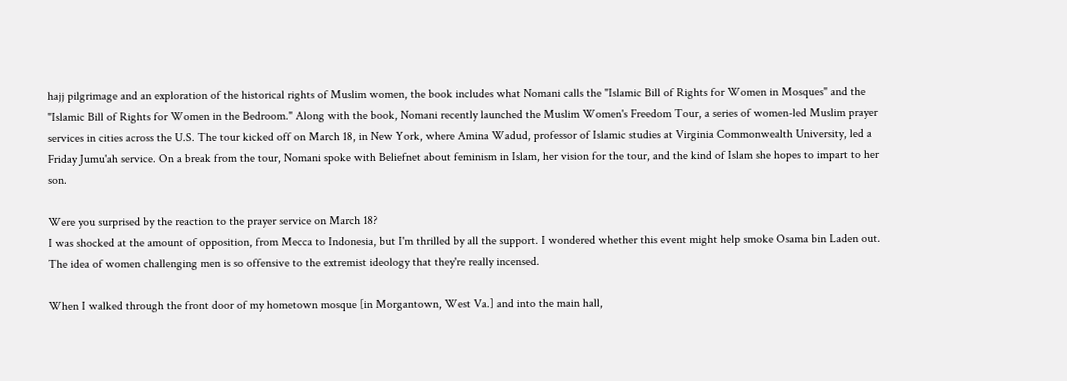hajj pilgrimage and an exploration of the historical rights of Muslim women, the book includes what Nomani calls the "Islamic Bill of Rights for Women in Mosques" and the "Islamic Bill of Rights for Women in the Bedroom." Along with the book, Nomani recently launched the Muslim Women's Freedom Tour, a series of women-led Muslim prayer services in cities across the U.S. The tour kicked off on March 18, in New York, where Amina Wadud, professor of Islamic studies at Virginia Commonwealth University, led a Friday Jumu'ah service. On a break from the tour, Nomani spoke with Beliefnet about feminism in Islam, her vision for the tour, and the kind of Islam she hopes to impart to her son.

Were you surprised by the reaction to the prayer service on March 18?
I was shocked at the amount of opposition, from Mecca to Indonesia, but I'm thrilled by all the support. I wondered whether this event might help smoke Osama bin Laden out. The idea of women challenging men is so offensive to the extremist ideology that they're really incensed.

When I walked through the front door of my hometown mosque [in Morgantown, West Va.] and into the main hall,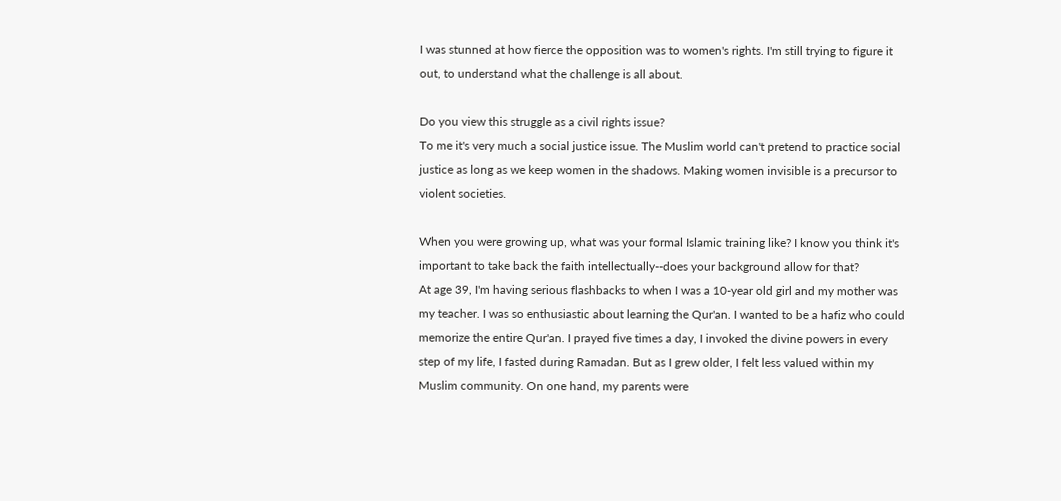I was stunned at how fierce the opposition was to women's rights. I'm still trying to figure it out, to understand what the challenge is all about.

Do you view this struggle as a civil rights issue?
To me it's very much a social justice issue. The Muslim world can't pretend to practice social justice as long as we keep women in the shadows. Making women invisible is a precursor to violent societies.

When you were growing up, what was your formal Islamic training like? I know you think it's important to take back the faith intellectually--does your background allow for that?
At age 39, I'm having serious flashbacks to when I was a 10-year old girl and my mother was my teacher. I was so enthusiastic about learning the Qur'an. I wanted to be a hafiz who could memorize the entire Qur'an. I prayed five times a day, I invoked the divine powers in every step of my life, I fasted during Ramadan. But as I grew older, I felt less valued within my Muslim community. On one hand, my parents were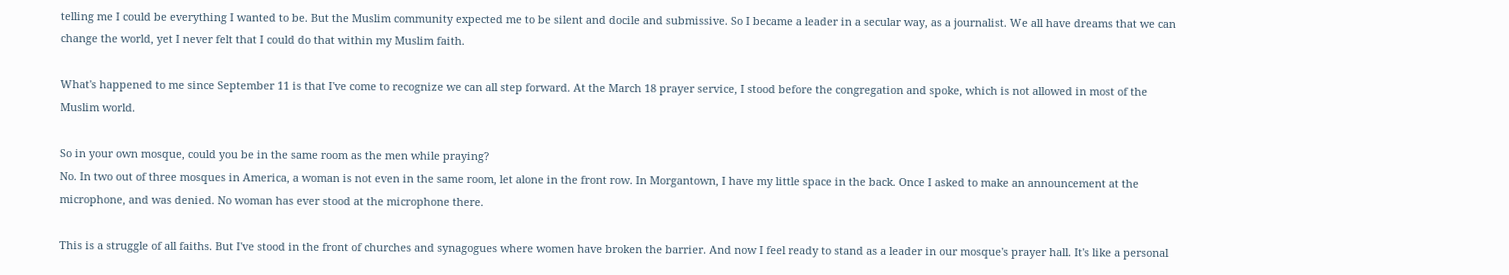telling me I could be everything I wanted to be. But the Muslim community expected me to be silent and docile and submissive. So I became a leader in a secular way, as a journalist. We all have dreams that we can change the world, yet I never felt that I could do that within my Muslim faith.

What's happened to me since September 11 is that I've come to recognize we can all step forward. At the March 18 prayer service, I stood before the congregation and spoke, which is not allowed in most of the Muslim world.

So in your own mosque, could you be in the same room as the men while praying?
No. In two out of three mosques in America, a woman is not even in the same room, let alone in the front row. In Morgantown, I have my little space in the back. Once I asked to make an announcement at the microphone, and was denied. No woman has ever stood at the microphone there.

This is a struggle of all faiths. But I've stood in the front of churches and synagogues where women have broken the barrier. And now I feel ready to stand as a leader in our mosque's prayer hall. It's like a personal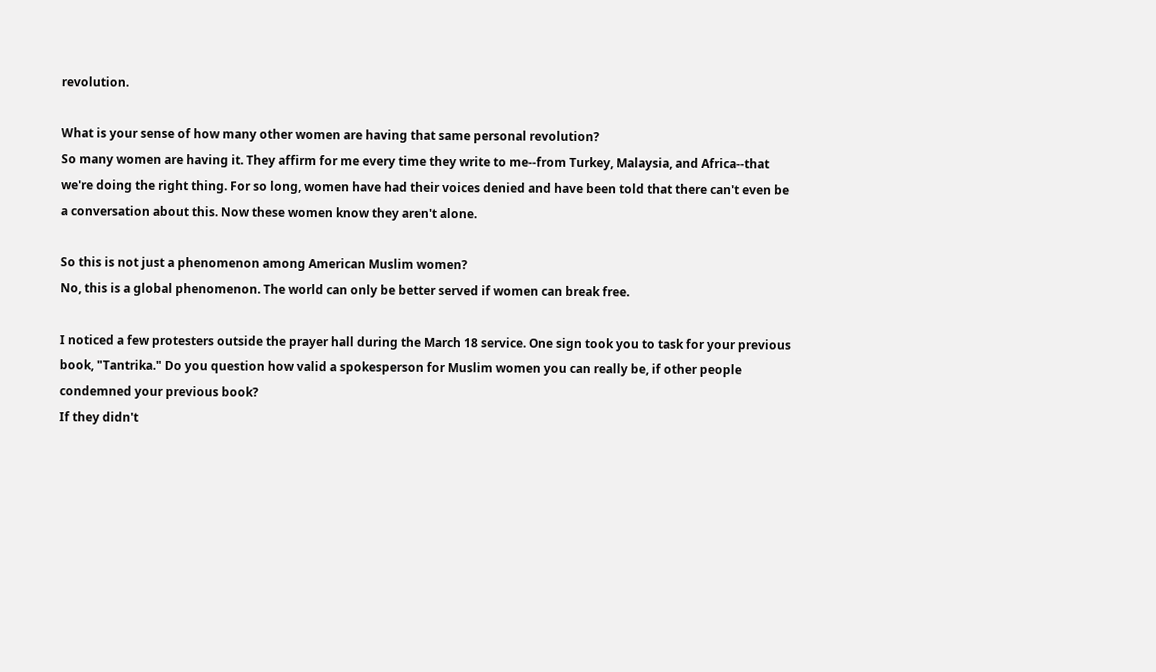revolution.

What is your sense of how many other women are having that same personal revolution?
So many women are having it. They affirm for me every time they write to me--from Turkey, Malaysia, and Africa--that we're doing the right thing. For so long, women have had their voices denied and have been told that there can't even be a conversation about this. Now these women know they aren't alone.

So this is not just a phenomenon among American Muslim women?
No, this is a global phenomenon. The world can only be better served if women can break free.

I noticed a few protesters outside the prayer hall during the March 18 service. One sign took you to task for your previous book, "Tantrika." Do you question how valid a spokesperson for Muslim women you can really be, if other people condemned your previous book?
If they didn't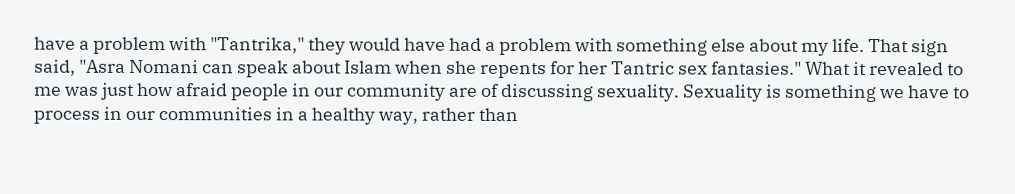have a problem with "Tantrika," they would have had a problem with something else about my life. That sign said, "Asra Nomani can speak about Islam when she repents for her Tantric sex fantasies." What it revealed to me was just how afraid people in our community are of discussing sexuality. Sexuality is something we have to process in our communities in a healthy way, rather than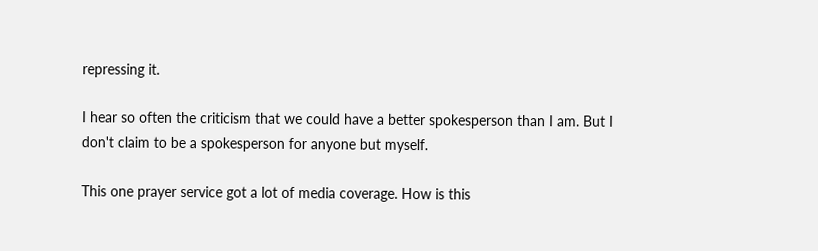repressing it.

I hear so often the criticism that we could have a better spokesperson than I am. But I don't claim to be a spokesperson for anyone but myself.

This one prayer service got a lot of media coverage. How is this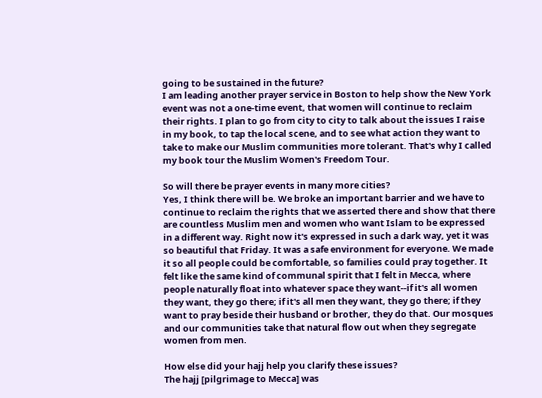going to be sustained in the future?
I am leading another prayer service in Boston to help show the New York event was not a one-time event, that women will continue to reclaim their rights. I plan to go from city to city to talk about the issues I raise in my book, to tap the local scene, and to see what action they want to take to make our Muslim communities more tolerant. That's why I called my book tour the Muslim Women's Freedom Tour.

So will there be prayer events in many more cities?
Yes, I think there will be. We broke an important barrier and we have to continue to reclaim the rights that we asserted there and show that there are countless Muslim men and women who want Islam to be expressed in a different way. Right now it's expressed in such a dark way, yet it was so beautiful that Friday. It was a safe environment for everyone. We made it so all people could be comfortable, so families could pray together. It felt like the same kind of communal spirit that I felt in Mecca, where people naturally float into whatever space they want--if it's all women they want, they go there; if it's all men they want, they go there; if they want to pray beside their husband or brother, they do that. Our mosques and our communities take that natural flow out when they segregate women from men.

How else did your hajj help you clarify these issues?
The hajj [pilgrimage to Mecca] was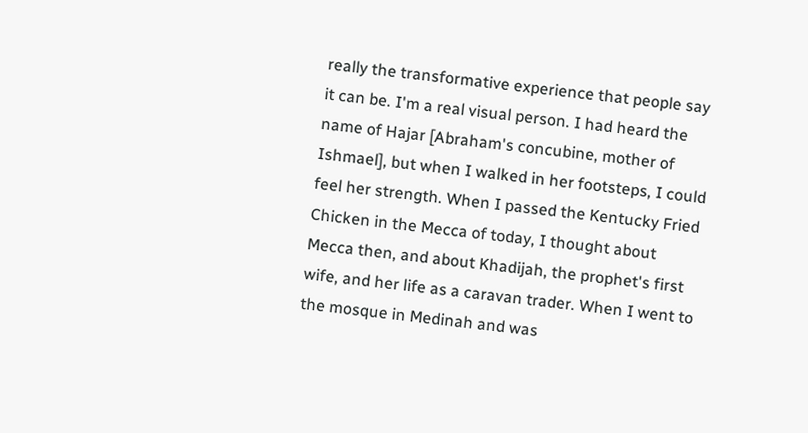really the transformative experience that people say it can be. I'm a real visual person. I had heard the name of Hajar [Abraham's concubine, mother of Ishmael], but when I walked in her footsteps, I could feel her strength. When I passed the Kentucky Fried Chicken in the Mecca of today, I thought about Mecca then, and about Khadijah, the prophet's first wife, and her life as a caravan trader. When I went to the mosque in Medinah and was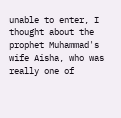unable to enter, I thought about the prophet Muhammad's wife Aisha, who was really one of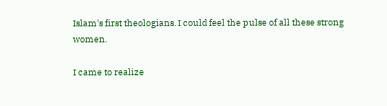Islam's first theologians. I could feel the pulse of all these strong women.

I came to realize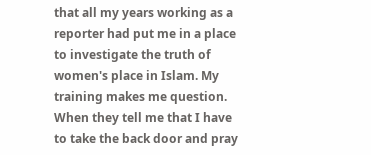that all my years working as a reporter had put me in a place to investigate the truth of women's place in Islam. My training makes me question. When they tell me that I have to take the back door and pray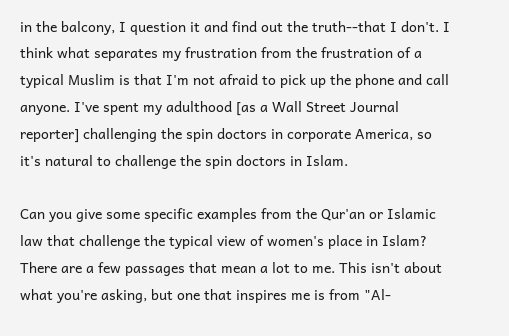in the balcony, I question it and find out the truth--that I don't. I think what separates my frustration from the frustration of a typical Muslim is that I'm not afraid to pick up the phone and call anyone. I've spent my adulthood [as a Wall Street Journal reporter] challenging the spin doctors in corporate America, so it's natural to challenge the spin doctors in Islam.

Can you give some specific examples from the Qur'an or Islamic law that challenge the typical view of women's place in Islam?
There are a few passages that mean a lot to me. This isn't about what you're asking, but one that inspires me is from "Al-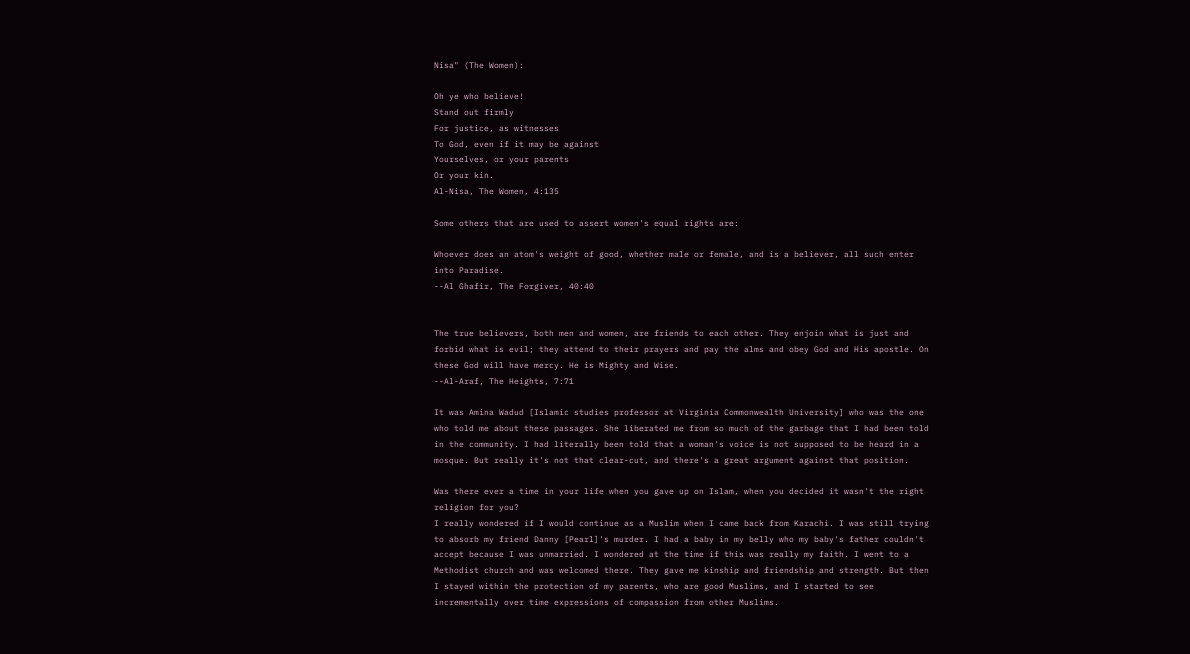Nisa" (The Women):

Oh ye who believe!
Stand out firmly
For justice, as witnesses
To God, even if it may be against
Yourselves, or your parents
Or your kin.
Al-Nisa, The Women, 4:135

Some others that are used to assert women's equal rights are:

Whoever does an atom's weight of good, whether male or female, and is a believer, all such enter into Paradise.
--Al Ghafir, The Forgiver, 40:40


The true believers, both men and women, are friends to each other. They enjoin what is just and forbid what is evil; they attend to their prayers and pay the alms and obey God and His apostle. On these God will have mercy. He is Mighty and Wise.
--Al-Araf, The Heights, 7:71

It was Amina Wadud [Islamic studies professor at Virginia Commonwealth University] who was the one who told me about these passages. She liberated me from so much of the garbage that I had been told in the community. I had literally been told that a woman's voice is not supposed to be heard in a mosque. But really it's not that clear-cut, and there's a great argument against that position.

Was there ever a time in your life when you gave up on Islam, when you decided it wasn't the right religion for you?
I really wondered if I would continue as a Muslim when I came back from Karachi. I was still trying to absorb my friend Danny [Pearl]'s murder. I had a baby in my belly who my baby's father couldn't accept because I was unmarried. I wondered at the time if this was really my faith. I went to a Methodist church and was welcomed there. They gave me kinship and friendship and strength. But then I stayed within the protection of my parents, who are good Muslims, and I started to see incrementally over time expressions of compassion from other Muslims.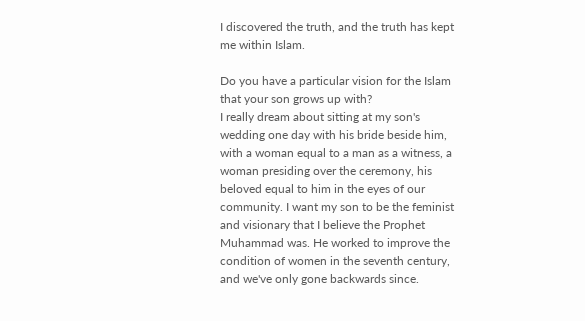I discovered the truth, and the truth has kept me within Islam.

Do you have a particular vision for the Islam that your son grows up with?
I really dream about sitting at my son's wedding one day with his bride beside him, with a woman equal to a man as a witness, a woman presiding over the ceremony, his beloved equal to him in the eyes of our community. I want my son to be the feminist and visionary that I believe the Prophet Muhammad was. He worked to improve the condition of women in the seventh century, and we've only gone backwards since.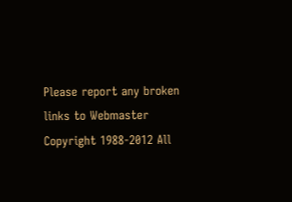Please report any broken links to Webmaster
Copyright 1988-2012 All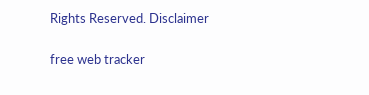Rights Reserved. Disclaimer

free web tracker